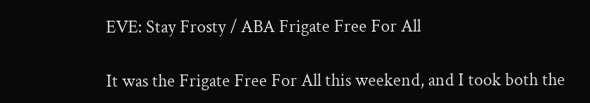EVE: Stay Frosty / ABA Frigate Free For All

It was the Frigate Free For All this weekend, and I took both the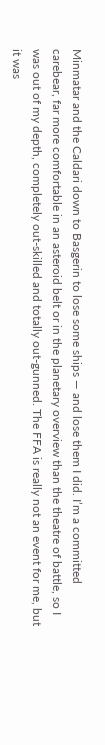Minmatar and the Caldari down to Basgerin to lose some ships — and lose them I did. I’m a committed carebear, far more comfortable in an asteroid belt or in the planetary overview than the theatre of battle, so I was out of my depth, completely out-skilled and totally out-gunned. The FFA is really not an event for me, but it was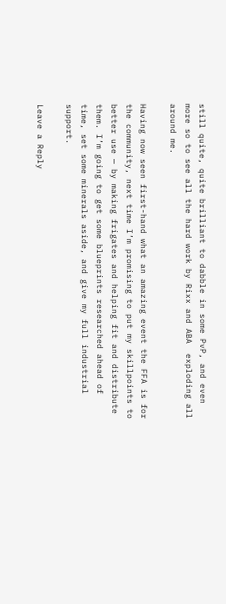still quite, quite brilliant to dabble in some PvP, and even more so to see all the hard work by Rixx and ABA  exploding all around me.

Having now seen first-hand what an amazing event the FFA is for the community, next time I’m promising to put my skillpoints to better use — by making frigates and helping fit and distribute them. I’m going to get some blueprints researched ahead of time, set some minerals aside, and give my full industrial support.

Leave a Reply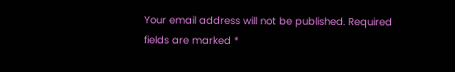Your email address will not be published. Required fields are marked *